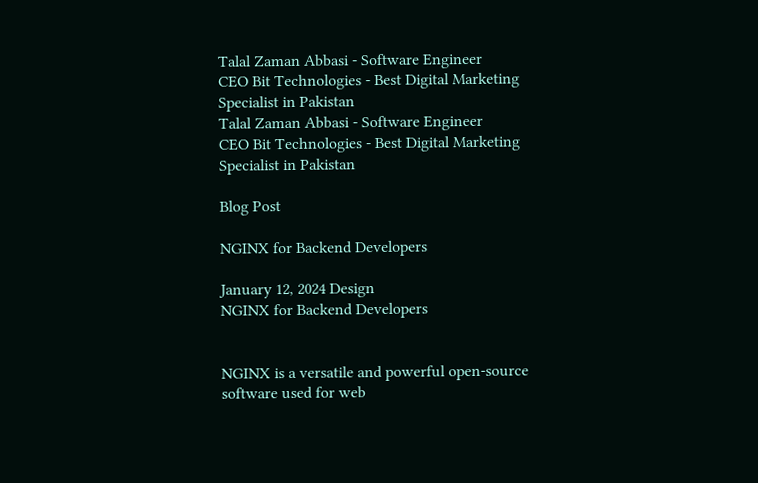Talal Zaman Abbasi - Software Engineer
CEO Bit Technologies - Best Digital Marketing Specialist in Pakistan
Talal Zaman Abbasi - Software Engineer
CEO Bit Technologies - Best Digital Marketing Specialist in Pakistan

Blog Post

NGINX for Backend Developers

January 12, 2024 Design
NGINX for Backend Developers


NGINX is a versatile and powerful open-source software used for web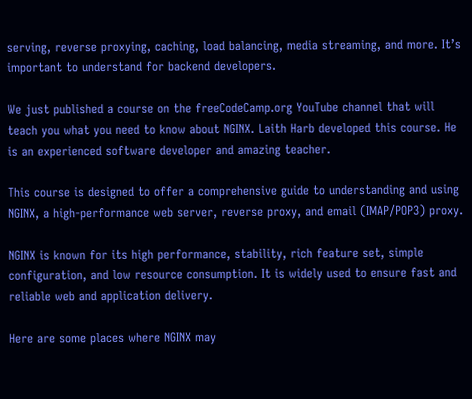serving, reverse proxying, caching, load balancing, media streaming, and more. It’s important to understand for backend developers.

We just published a course on the freeCodeCamp.org YouTube channel that will teach you what you need to know about NGINX. Laith Harb developed this course. He is an experienced software developer and amazing teacher.

This course is designed to offer a comprehensive guide to understanding and using NGINX, a high-performance web server, reverse proxy, and email (IMAP/POP3) proxy.

NGINX is known for its high performance, stability, rich feature set, simple configuration, and low resource consumption. It is widely used to ensure fast and reliable web and application delivery.

Here are some places where NGINX may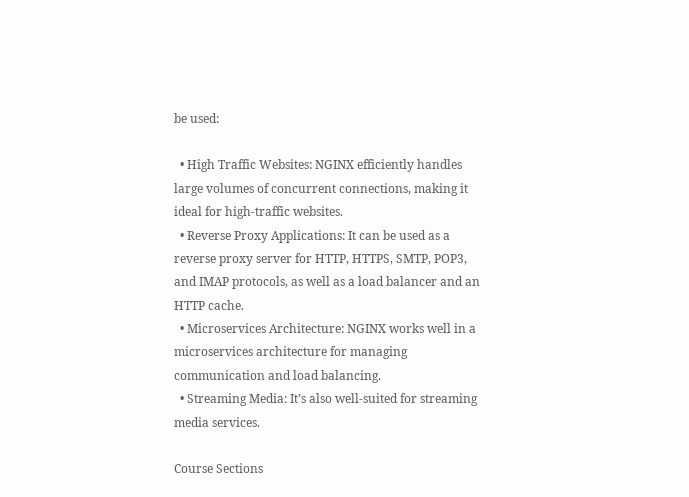be used:

  • High Traffic Websites: NGINX efficiently handles large volumes of concurrent connections, making it ideal for high-traffic websites.
  • Reverse Proxy Applications: It can be used as a reverse proxy server for HTTP, HTTPS, SMTP, POP3, and IMAP protocols, as well as a load balancer and an HTTP cache.
  • Microservices Architecture: NGINX works well in a microservices architecture for managing communication and load balancing.
  • Streaming Media: It’s also well-suited for streaming media services.

Course Sections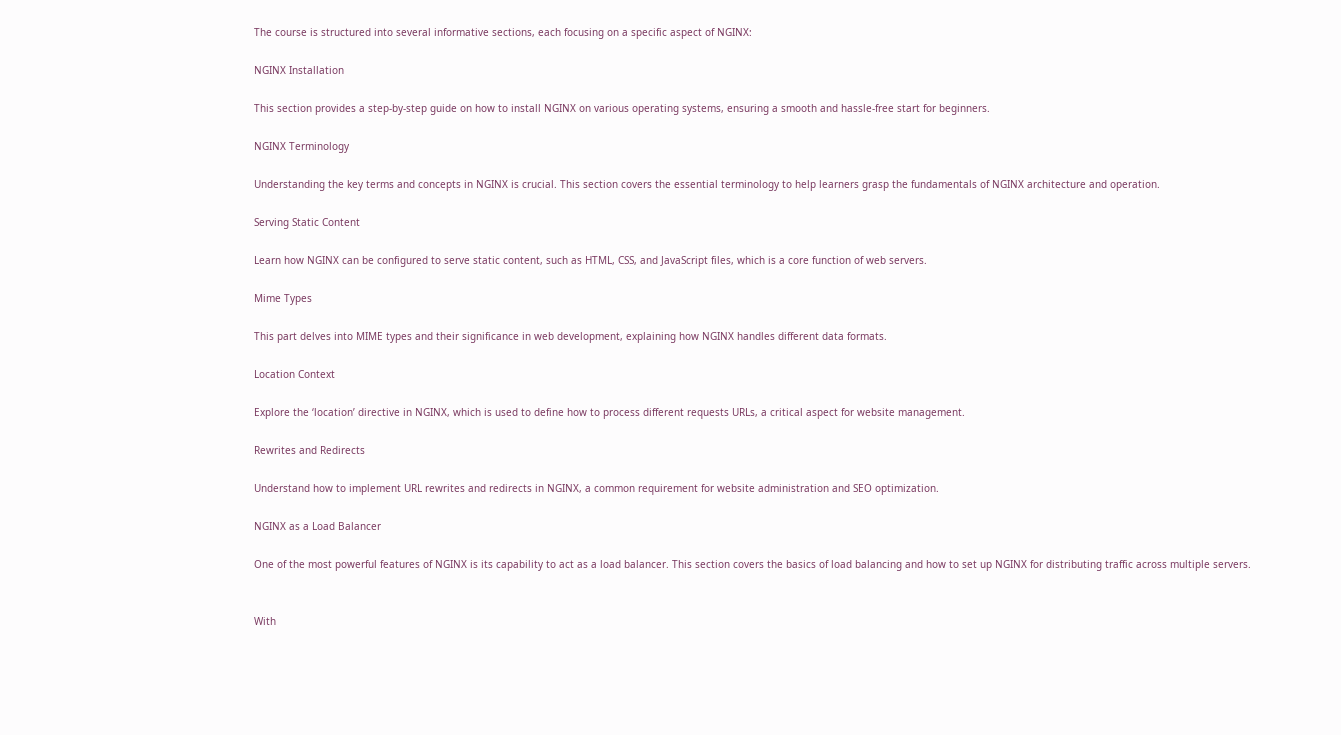The course is structured into several informative sections, each focusing on a specific aspect of NGINX:

NGINX Installation

This section provides a step-by-step guide on how to install NGINX on various operating systems, ensuring a smooth and hassle-free start for beginners.

NGINX Terminology

Understanding the key terms and concepts in NGINX is crucial. This section covers the essential terminology to help learners grasp the fundamentals of NGINX architecture and operation.

Serving Static Content

Learn how NGINX can be configured to serve static content, such as HTML, CSS, and JavaScript files, which is a core function of web servers.

Mime Types

This part delves into MIME types and their significance in web development, explaining how NGINX handles different data formats.

Location Context

Explore the ‘location’ directive in NGINX, which is used to define how to process different requests URLs, a critical aspect for website management.

Rewrites and Redirects

Understand how to implement URL rewrites and redirects in NGINX, a common requirement for website administration and SEO optimization.

NGINX as a Load Balancer

One of the most powerful features of NGINX is its capability to act as a load balancer. This section covers the basics of load balancing and how to set up NGINX for distributing traffic across multiple servers.


With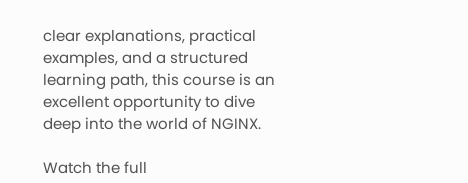clear explanations, practical examples, and a structured learning path, this course is an excellent opportunity to dive deep into the world of NGINX.

Watch the full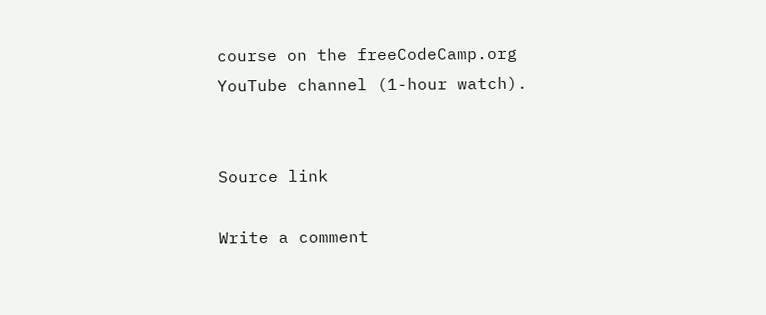course on the freeCodeCamp.org YouTube channel (1-hour watch).


Source link

Write a comment